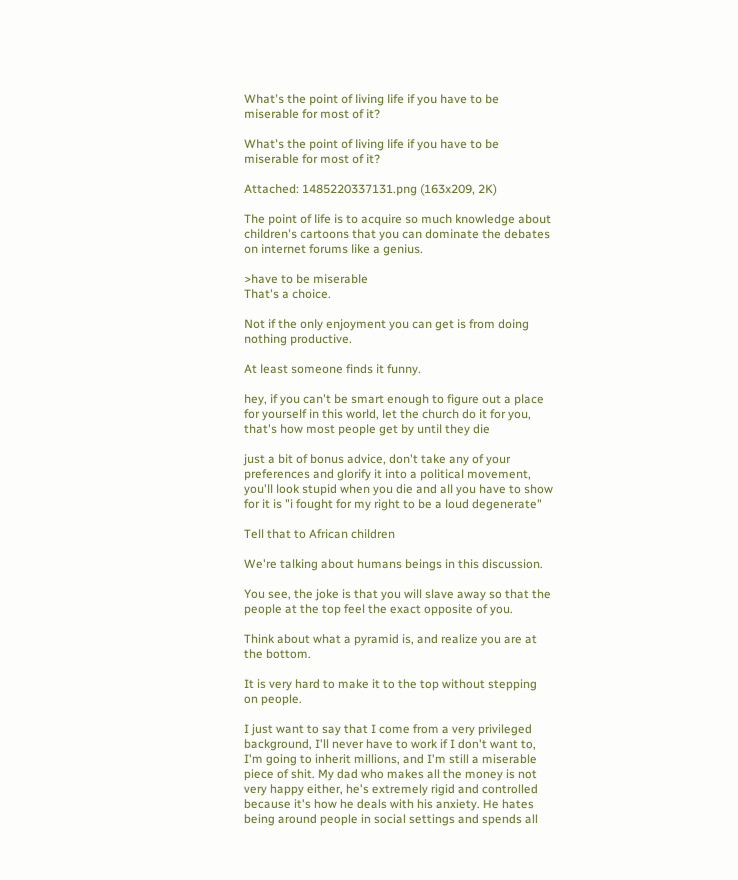What's the point of living life if you have to be miserable for most of it?

What's the point of living life if you have to be miserable for most of it?

Attached: 1485220337131.png (163x209, 2K)

The point of life is to acquire so much knowledge about children's cartoons that you can dominate the debates on internet forums like a genius.

>have to be miserable
That's a choice.

Not if the only enjoyment you can get is from doing nothing productive.

At least someone finds it funny.

hey, if you can't be smart enough to figure out a place for yourself in this world, let the church do it for you, that's how most people get by until they die

just a bit of bonus advice, don't take any of your preferences and glorify it into a political movement, you'll look stupid when you die and all you have to show for it is "i fought for my right to be a loud degenerate"

Tell that to African children

We're talking about humans beings in this discussion.

You see, the joke is that you will slave away so that the people at the top feel the exact opposite of you.

Think about what a pyramid is, and realize you are at the bottom.

It is very hard to make it to the top without stepping on people.

I just want to say that I come from a very privileged background, I'll never have to work if I don't want to, I'm going to inherit millions, and I'm still a miserable piece of shit. My dad who makes all the money is not very happy either, he's extremely rigid and controlled because it's how he deals with his anxiety. He hates being around people in social settings and spends all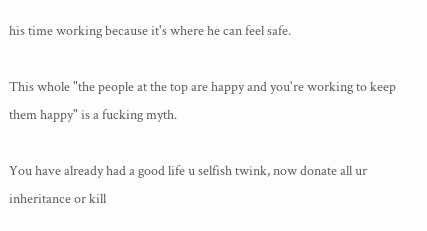his time working because it's where he can feel safe.

This whole "the people at the top are happy and you're working to keep them happy" is a fucking myth.

You have already had a good life u selfish twink, now donate all ur inheritance or kill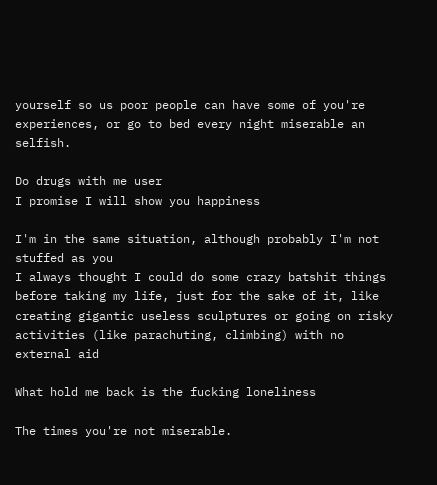yourself so us poor people can have some of you're experiences, or go to bed every night miserable an selfish.

Do drugs with me user
I promise I will show you happiness

I'm in the same situation, although probably I'm not stuffed as you
I always thought I could do some crazy batshit things before taking my life, just for the sake of it, like creating gigantic useless sculptures or going on risky activities (like parachuting, climbing) with no external aid

What hold me back is the fucking loneliness

The times you're not miserable.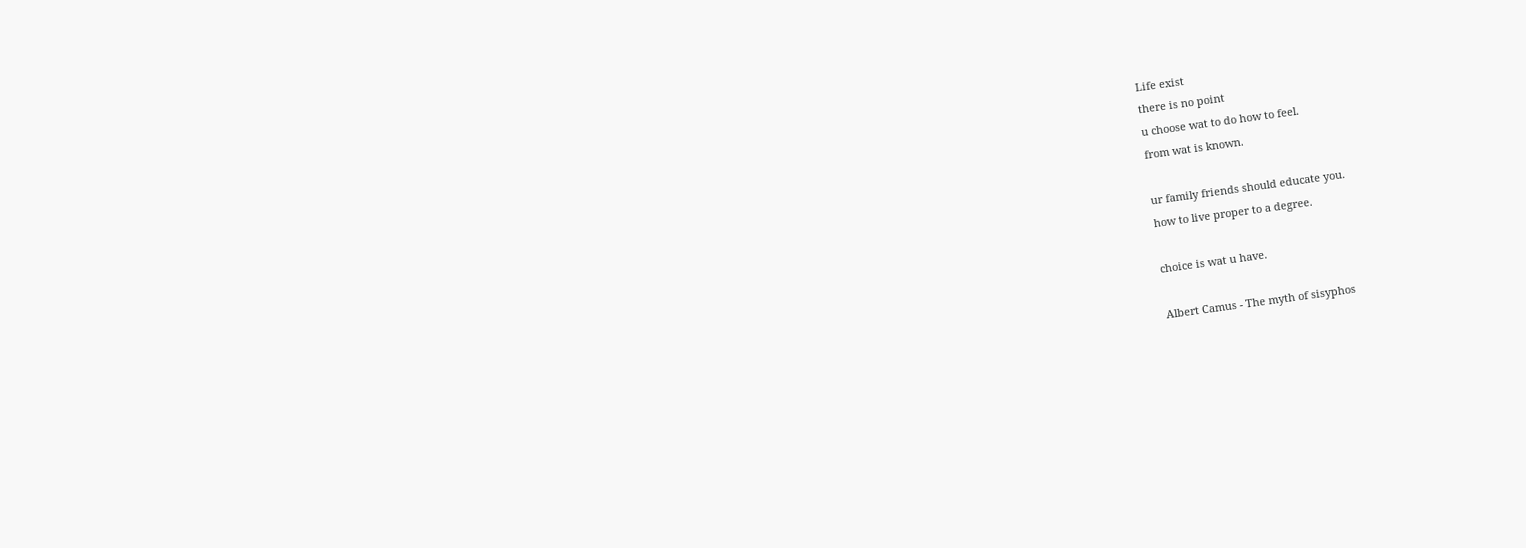Life exist
there is no point
u choose wat to do how to feel.
from wat is known.

ur family friends should educate you.
how to live proper to a degree.

choice is wat u have.

Albert Camus - The myth of sisyphos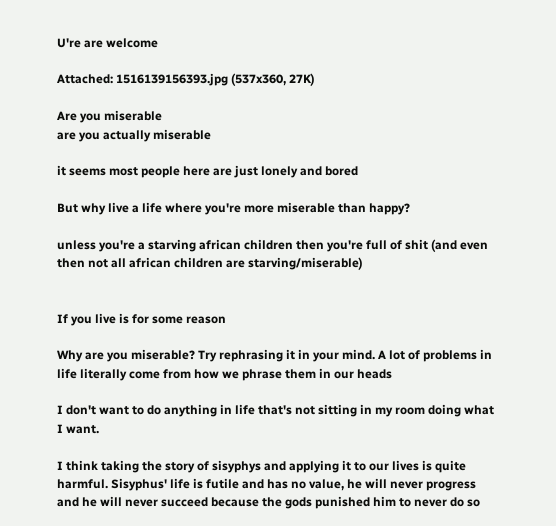U're are welcome

Attached: 1516139156393.jpg (537x360, 27K)

Are you miserable
are you actually miserable

it seems most people here are just lonely and bored

But why live a life where you're more miserable than happy?

unless you're a starving african children then you're full of shit (and even then not all african children are starving/miserable)


If you live is for some reason

Why are you miserable? Try rephrasing it in your mind. A lot of problems in life literally come from how we phrase them in our heads

I don't want to do anything in life that's not sitting in my room doing what I want.

I think taking the story of sisyphys and applying it to our lives is quite harmful. Sisyphus' life is futile and has no value, he will never progress and he will never succeed because the gods punished him to never do so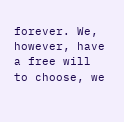forever. We, however, have a free will to choose, we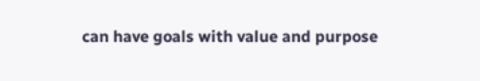can have goals with value and purpose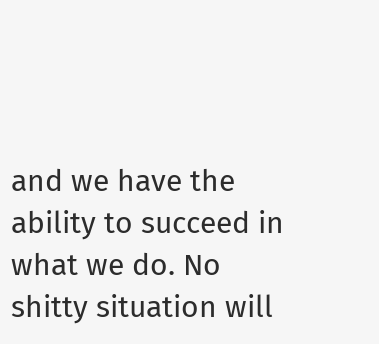and we have the ability to succeed in what we do. No shitty situation will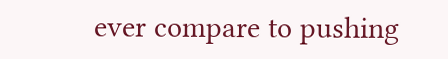ever compare to pushing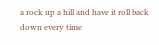a rock up a hill and have it roll back down every time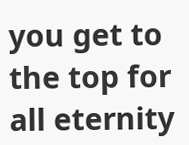you get to the top for all eternity